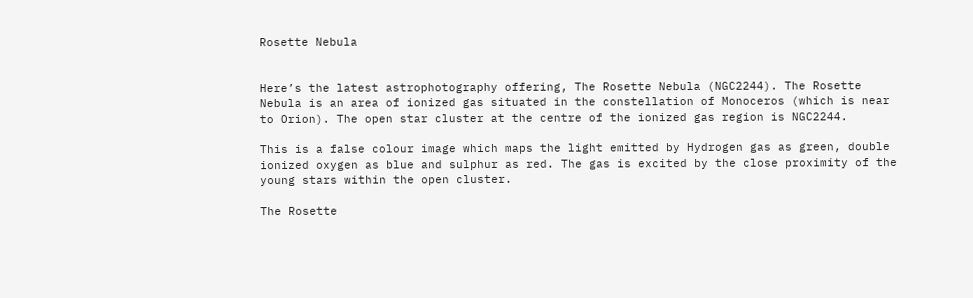Rosette Nebula


Here’s the latest astrophotography offering, The Rosette Nebula (NGC2244). The Rosette Nebula is an area of ionized gas situated in the constellation of Monoceros (which is near to Orion). The open star cluster at the centre of the ionized gas region is NGC2244.

This is a false colour image which maps the light emitted by Hydrogen gas as green, double ionized oxygen as blue and sulphur as red. The gas is excited by the close proximity of the young stars within the open cluster.

The Rosette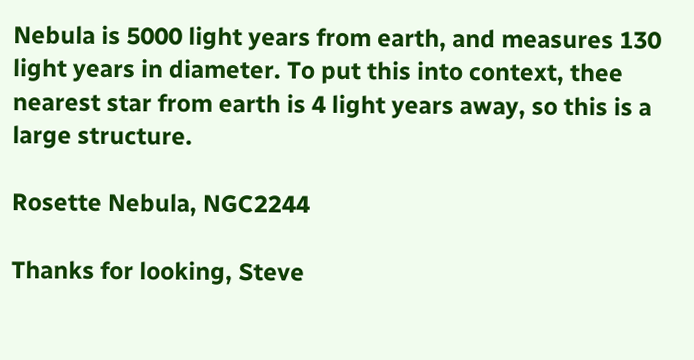Nebula is 5000 light years from earth, and measures 130 light years in diameter. To put this into context, thee nearest star from earth is 4 light years away, so this is a large structure.

Rosette Nebula, NGC2244

Thanks for looking, Steve